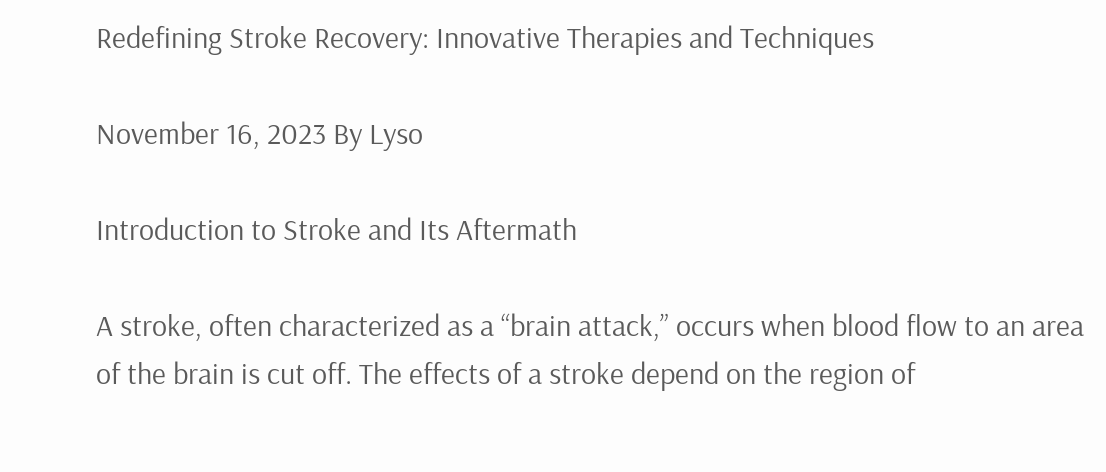Redefining Stroke Recovery: Innovative Therapies and Techniques

November 16, 2023 By Lyso

Introduction to Stroke and Its Aftermath

A stroke, often characterized as a “brain attack,” occurs when blood flow to an area of the brain is cut off. The effects of a stroke depend on the region of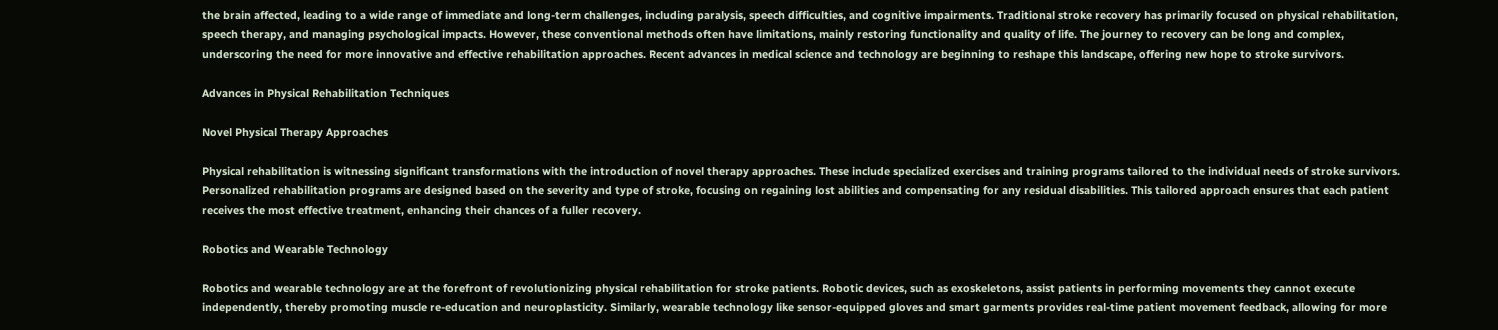the brain affected, leading to a wide range of immediate and long-term challenges, including paralysis, speech difficulties, and cognitive impairments. Traditional stroke recovery has primarily focused on physical rehabilitation, speech therapy, and managing psychological impacts. However, these conventional methods often have limitations, mainly restoring functionality and quality of life. The journey to recovery can be long and complex, underscoring the need for more innovative and effective rehabilitation approaches. Recent advances in medical science and technology are beginning to reshape this landscape, offering new hope to stroke survivors.

Advances in Physical Rehabilitation Techniques

Novel Physical Therapy Approaches

Physical rehabilitation is witnessing significant transformations with the introduction of novel therapy approaches. These include specialized exercises and training programs tailored to the individual needs of stroke survivors. Personalized rehabilitation programs are designed based on the severity and type of stroke, focusing on regaining lost abilities and compensating for any residual disabilities. This tailored approach ensures that each patient receives the most effective treatment, enhancing their chances of a fuller recovery.

Robotics and Wearable Technology

Robotics and wearable technology are at the forefront of revolutionizing physical rehabilitation for stroke patients. Robotic devices, such as exoskeletons, assist patients in performing movements they cannot execute independently, thereby promoting muscle re-education and neuroplasticity. Similarly, wearable technology like sensor-equipped gloves and smart garments provides real-time patient movement feedback, allowing for more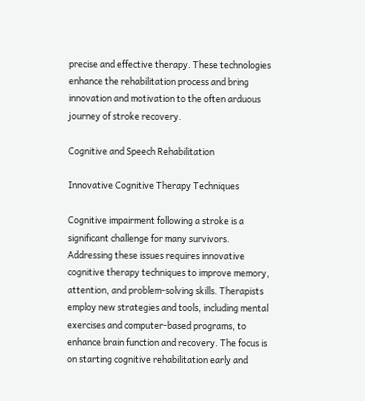precise and effective therapy. These technologies enhance the rehabilitation process and bring innovation and motivation to the often arduous journey of stroke recovery.

Cognitive and Speech Rehabilitation

Innovative Cognitive Therapy Techniques

Cognitive impairment following a stroke is a significant challenge for many survivors. Addressing these issues requires innovative cognitive therapy techniques to improve memory, attention, and problem-solving skills. Therapists employ new strategies and tools, including mental exercises and computer-based programs, to enhance brain function and recovery. The focus is on starting cognitive rehabilitation early and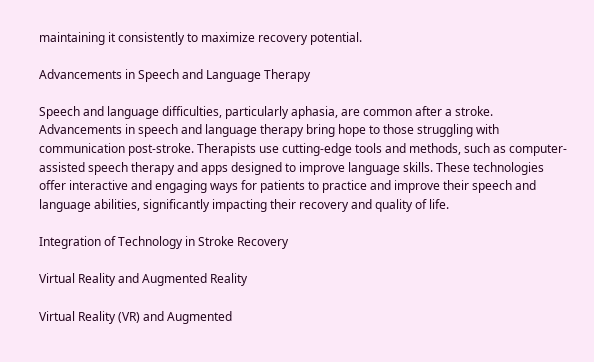maintaining it consistently to maximize recovery potential.

Advancements in Speech and Language Therapy

Speech and language difficulties, particularly aphasia, are common after a stroke. Advancements in speech and language therapy bring hope to those struggling with communication post-stroke. Therapists use cutting-edge tools and methods, such as computer-assisted speech therapy and apps designed to improve language skills. These technologies offer interactive and engaging ways for patients to practice and improve their speech and language abilities, significantly impacting their recovery and quality of life.

Integration of Technology in Stroke Recovery

Virtual Reality and Augmented Reality

Virtual Reality (VR) and Augmented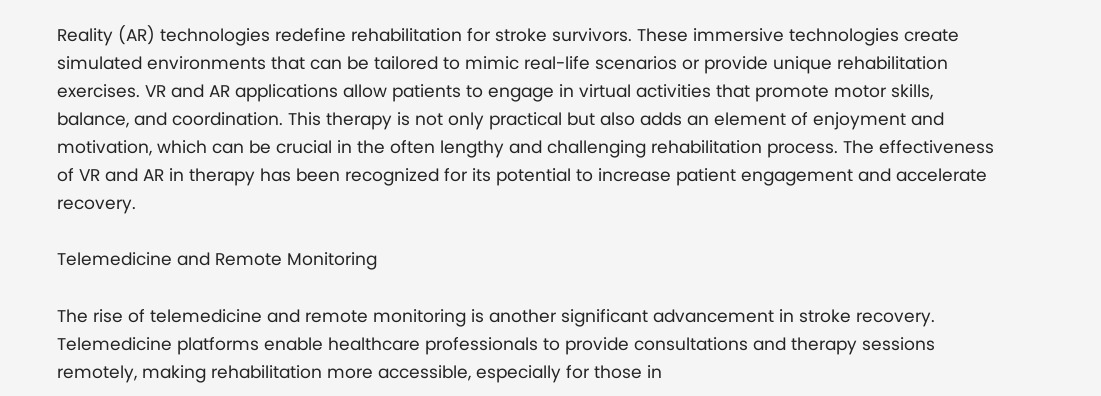Reality (AR) technologies redefine rehabilitation for stroke survivors. These immersive technologies create simulated environments that can be tailored to mimic real-life scenarios or provide unique rehabilitation exercises. VR and AR applications allow patients to engage in virtual activities that promote motor skills, balance, and coordination. This therapy is not only practical but also adds an element of enjoyment and motivation, which can be crucial in the often lengthy and challenging rehabilitation process. The effectiveness of VR and AR in therapy has been recognized for its potential to increase patient engagement and accelerate recovery.

Telemedicine and Remote Monitoring

The rise of telemedicine and remote monitoring is another significant advancement in stroke recovery. Telemedicine platforms enable healthcare professionals to provide consultations and therapy sessions remotely, making rehabilitation more accessible, especially for those in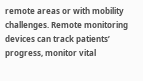remote areas or with mobility challenges. Remote monitoring devices can track patients’ progress, monitor vital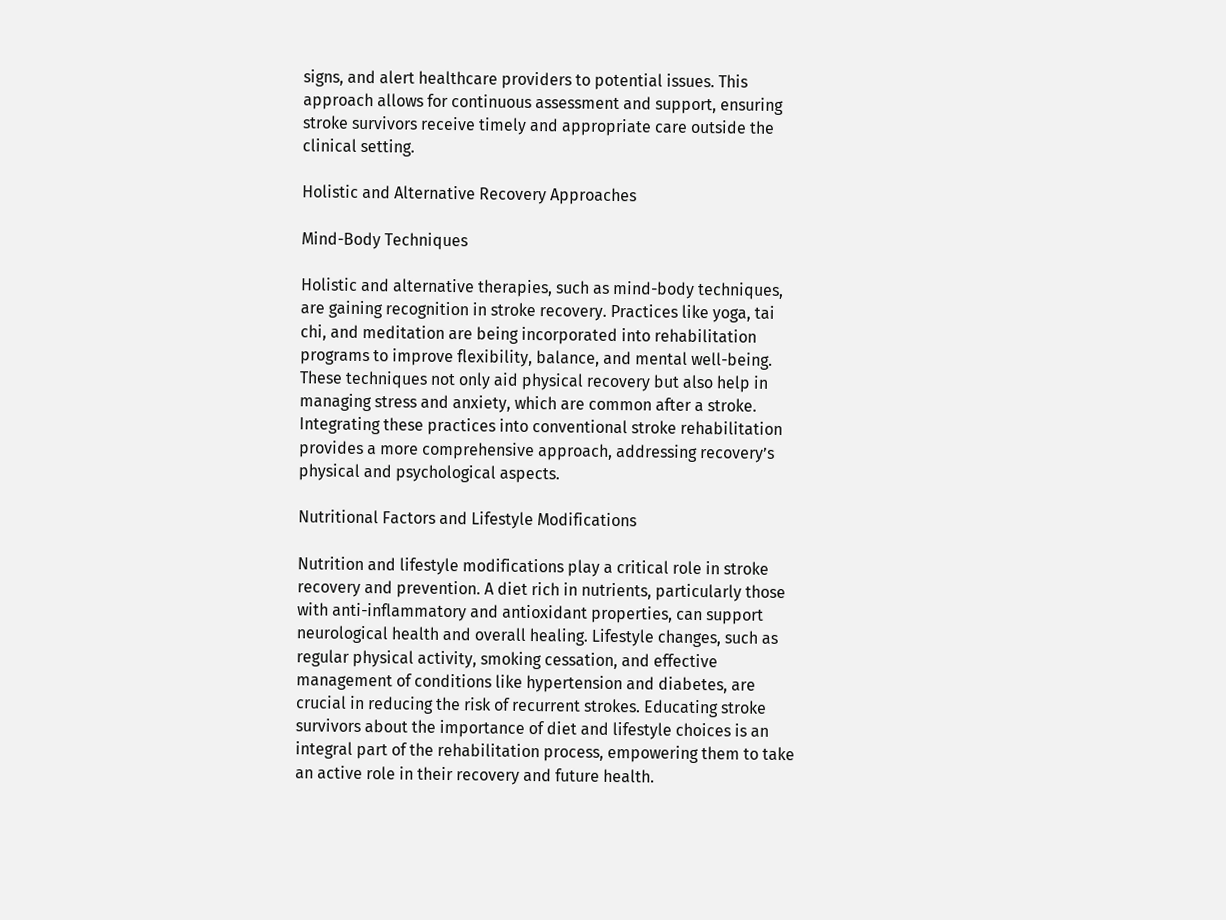signs, and alert healthcare providers to potential issues. This approach allows for continuous assessment and support, ensuring stroke survivors receive timely and appropriate care outside the clinical setting.

Holistic and Alternative Recovery Approaches

Mind-Body Techniques

Holistic and alternative therapies, such as mind-body techniques, are gaining recognition in stroke recovery. Practices like yoga, tai chi, and meditation are being incorporated into rehabilitation programs to improve flexibility, balance, and mental well-being. These techniques not only aid physical recovery but also help in managing stress and anxiety, which are common after a stroke. Integrating these practices into conventional stroke rehabilitation provides a more comprehensive approach, addressing recovery’s physical and psychological aspects.

Nutritional Factors and Lifestyle Modifications

Nutrition and lifestyle modifications play a critical role in stroke recovery and prevention. A diet rich in nutrients, particularly those with anti-inflammatory and antioxidant properties, can support neurological health and overall healing. Lifestyle changes, such as regular physical activity, smoking cessation, and effective management of conditions like hypertension and diabetes, are crucial in reducing the risk of recurrent strokes. Educating stroke survivors about the importance of diet and lifestyle choices is an integral part of the rehabilitation process, empowering them to take an active role in their recovery and future health.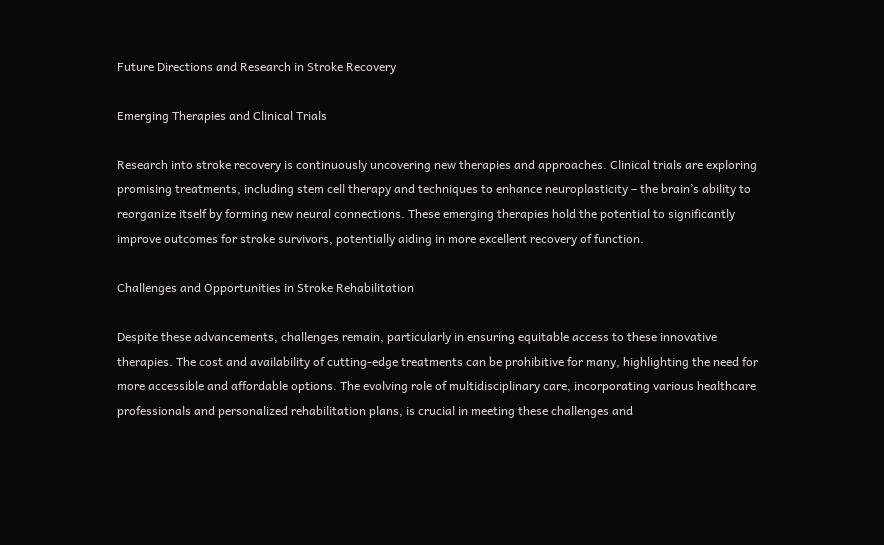Future Directions and Research in Stroke Recovery

Emerging Therapies and Clinical Trials

Research into stroke recovery is continuously uncovering new therapies and approaches. Clinical trials are exploring promising treatments, including stem cell therapy and techniques to enhance neuroplasticity – the brain’s ability to reorganize itself by forming new neural connections. These emerging therapies hold the potential to significantly improve outcomes for stroke survivors, potentially aiding in more excellent recovery of function.

Challenges and Opportunities in Stroke Rehabilitation

Despite these advancements, challenges remain, particularly in ensuring equitable access to these innovative therapies. The cost and availability of cutting-edge treatments can be prohibitive for many, highlighting the need for more accessible and affordable options. The evolving role of multidisciplinary care, incorporating various healthcare professionals and personalized rehabilitation plans, is crucial in meeting these challenges and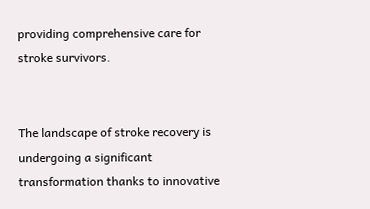providing comprehensive care for stroke survivors.


The landscape of stroke recovery is undergoing a significant transformation thanks to innovative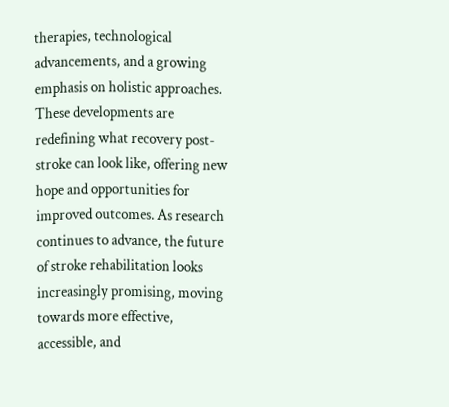therapies, technological advancements, and a growing emphasis on holistic approaches. These developments are redefining what recovery post-stroke can look like, offering new hope and opportunities for improved outcomes. As research continues to advance, the future of stroke rehabilitation looks increasingly promising, moving towards more effective, accessible, and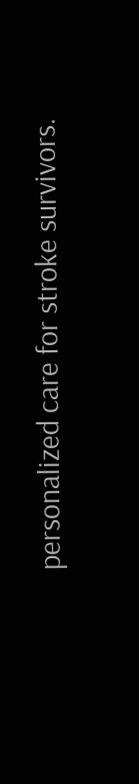personalized care for stroke survivors.